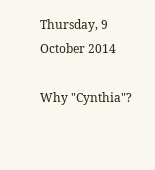Thursday, 9 October 2014

Why "Cynthia"?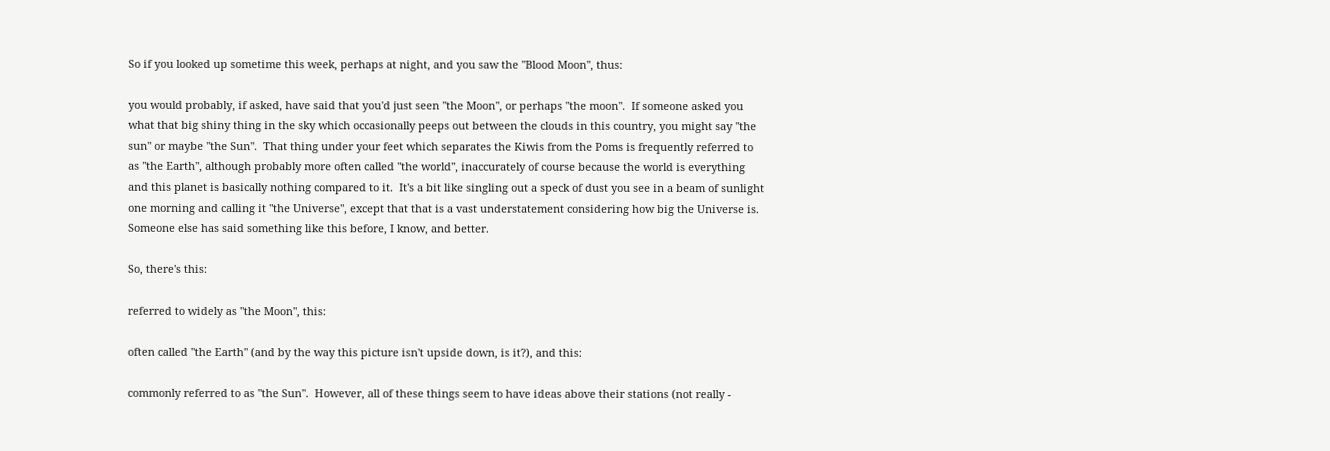So if you looked up sometime this week, perhaps at night, and you saw the "Blood Moon", thus:

you would probably, if asked, have said that you'd just seen "the Moon", or perhaps "the moon".  If someone asked you what that big shiny thing in the sky which occasionally peeps out between the clouds in this country, you might say "the sun" or maybe "the Sun".  That thing under your feet which separates the Kiwis from the Poms is frequently referred to as "the Earth", although probably more often called "the world", inaccurately of course because the world is everything and this planet is basically nothing compared to it.  It's a bit like singling out a speck of dust you see in a beam of sunlight one morning and calling it "the Universe", except that that is a vast understatement considering how big the Universe is.  Someone else has said something like this before, I know, and better.

So, there's this:

referred to widely as "the Moon", this:

often called "the Earth" (and by the way this picture isn't upside down, is it?), and this:

commonly referred to as "the Sun".  However, all of these things seem to have ideas above their stations (not really -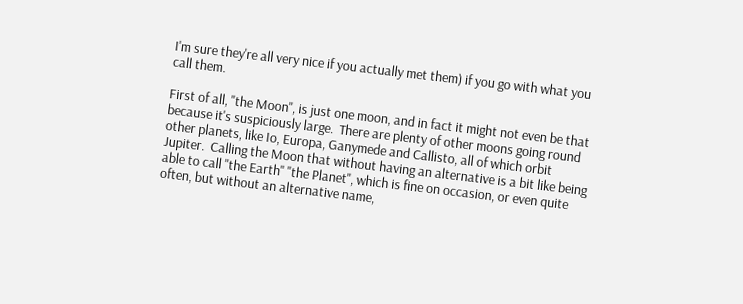I'm sure they're all very nice if you actually met them) if you go with what you call them.

First of all, "the Moon", is just one moon, and in fact it might not even be that because it's suspiciously large.  There are plenty of other moons going round other planets, like Io, Europa, Ganymede and Callisto, all of which orbit Jupiter.  Calling the Moon that without having an alternative is a bit like being able to call "the Earth" "the Planet", which is fine on occasion, or even quite often, but without an alternative name,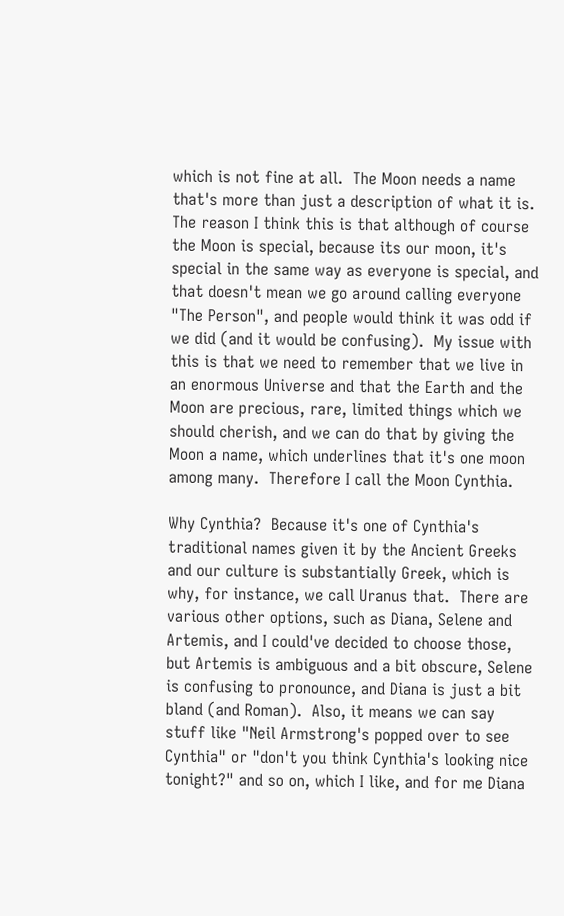which is not fine at all.  The Moon needs a name that's more than just a description of what it is.  The reason I think this is that although of course the Moon is special, because its our moon, it's special in the same way as everyone is special, and that doesn't mean we go around calling everyone "The Person", and people would think it was odd if we did (and it would be confusing).  My issue with this is that we need to remember that we live in an enormous Universe and that the Earth and the Moon are precious, rare, limited things which we should cherish, and we can do that by giving the Moon a name, which underlines that it's one moon among many.  Therefore I call the Moon Cynthia.

Why Cynthia?  Because it's one of Cynthia's traditional names given it by the Ancient Greeks and our culture is substantially Greek, which is why, for instance, we call Uranus that.  There are various other options, such as Diana, Selene and Artemis, and I could've decided to choose those, but Artemis is ambiguous and a bit obscure, Selene is confusing to pronounce, and Diana is just a bit bland (and Roman).  Also, it means we can say stuff like "Neil Armstrong's popped over to see Cynthia" or "don't you think Cynthia's looking nice tonight?" and so on, which I like, and for me Diana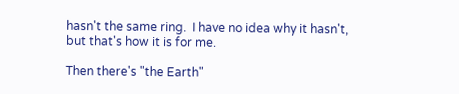hasn't the same ring.  I have no idea why it hasn't, but that's how it is for me.

Then there's "the Earth"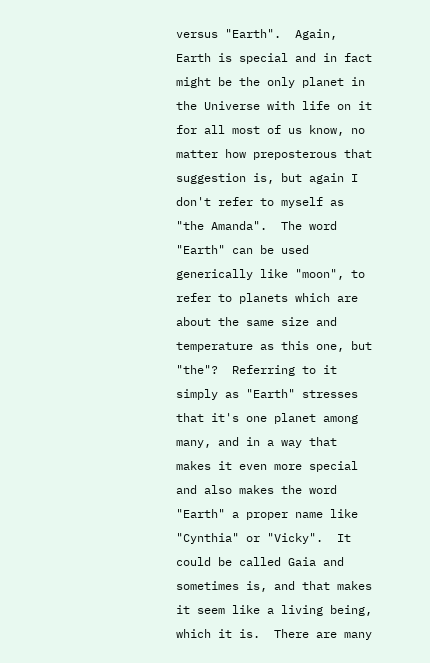versus "Earth".  Again, Earth is special and in fact might be the only planet in the Universe with life on it for all most of us know, no matter how preposterous that suggestion is, but again I don't refer to myself as "the Amanda".  The word "Earth" can be used generically like "moon", to refer to planets which are about the same size and temperature as this one, but "the"?  Referring to it simply as "Earth" stresses that it's one planet among many, and in a way that makes it even more special and also makes the word "Earth" a proper name like "Cynthia" or "Vicky".  It could be called Gaia and sometimes is, and that makes it seem like a living being, which it is.  There are many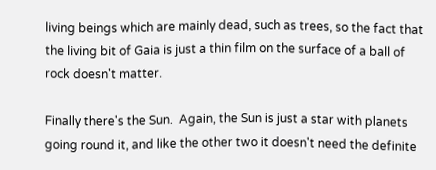living beings which are mainly dead, such as trees, so the fact that the living bit of Gaia is just a thin film on the surface of a ball of rock doesn't matter.

Finally there's the Sun.  Again, the Sun is just a star with planets going round it, and like the other two it doesn't need the definite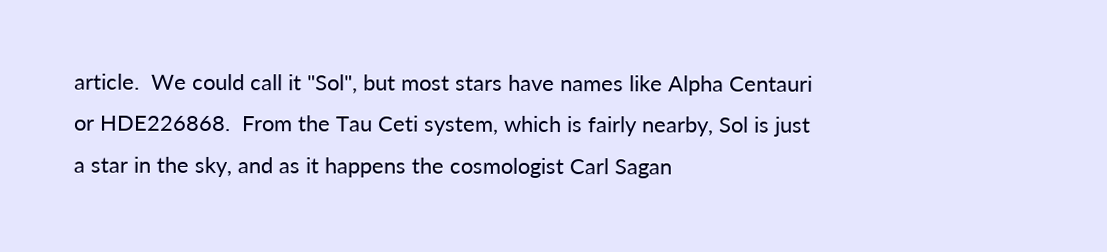article.  We could call it "Sol", but most stars have names like Alpha Centauri or HDE226868.  From the Tau Ceti system, which is fairly nearby, Sol is just a star in the sky, and as it happens the cosmologist Carl Sagan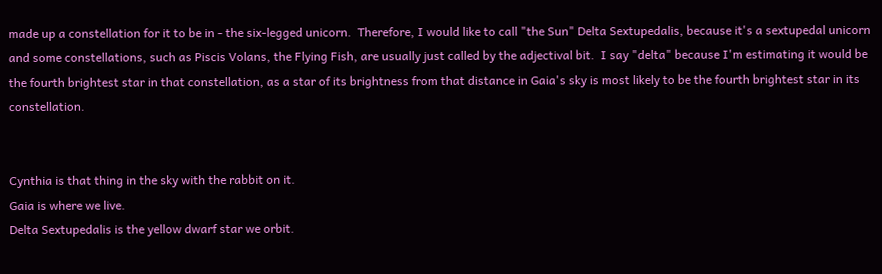made up a constellation for it to be in - the six-legged unicorn.  Therefore, I would like to call "the Sun" Delta Sextupedalis, because it's a sextupedal unicorn and some constellations, such as Piscis Volans, the Flying Fish, are usually just called by the adjectival bit.  I say "delta" because I'm estimating it would be the fourth brightest star in that constellation, as a star of its brightness from that distance in Gaia's sky is most likely to be the fourth brightest star in its constellation.


Cynthia is that thing in the sky with the rabbit on it.
Gaia is where we live.
Delta Sextupedalis is the yellow dwarf star we orbit.